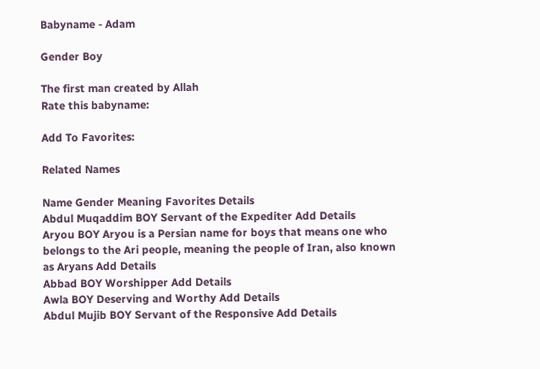Babyname - Adam

Gender Boy

The first man created by Allah
Rate this babyname:

Add To Favorites:

Related Names

Name Gender Meaning Favorites Details
Abdul Muqaddim BOY Servant of the Expediter Add Details
Aryou BOY Aryou is a Persian name for boys that means one who belongs to the Ari people, meaning the people of Iran, also known as Aryans Add Details
Abbad BOY Worshipper Add Details
Awla BOY Deserving and Worthy Add Details
Abdul Mujib BOY Servant of the Responsive Add Details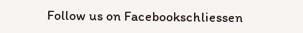Follow us on Facebookschliessen